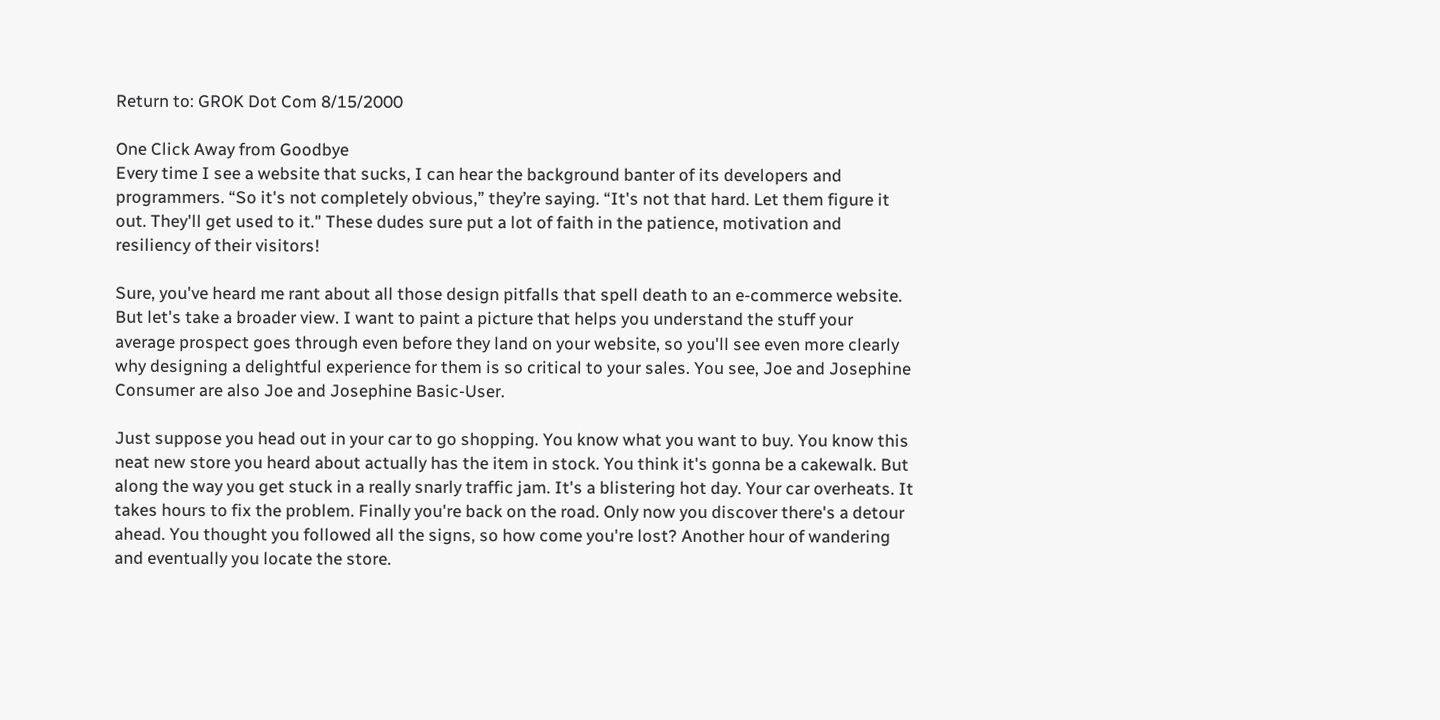Return to: GROK Dot Com 8/15/2000

One Click Away from Goodbye
Every time I see a website that sucks, I can hear the background banter of its developers and programmers. “So it's not completely obvious,” they’re saying. “It's not that hard. Let them figure it out. They'll get used to it." These dudes sure put a lot of faith in the patience, motivation and resiliency of their visitors!

Sure, you've heard me rant about all those design pitfalls that spell death to an e-commerce website. But let's take a broader view. I want to paint a picture that helps you understand the stuff your average prospect goes through even before they land on your website, so you'll see even more clearly why designing a delightful experience for them is so critical to your sales. You see, Joe and Josephine Consumer are also Joe and Josephine Basic-User.

Just suppose you head out in your car to go shopping. You know what you want to buy. You know this neat new store you heard about actually has the item in stock. You think it's gonna be a cakewalk. But along the way you get stuck in a really snarly traffic jam. It's a blistering hot day. Your car overheats. It takes hours to fix the problem. Finally you're back on the road. Only now you discover there's a detour ahead. You thought you followed all the signs, so how come you're lost? Another hour of wandering and eventually you locate the store.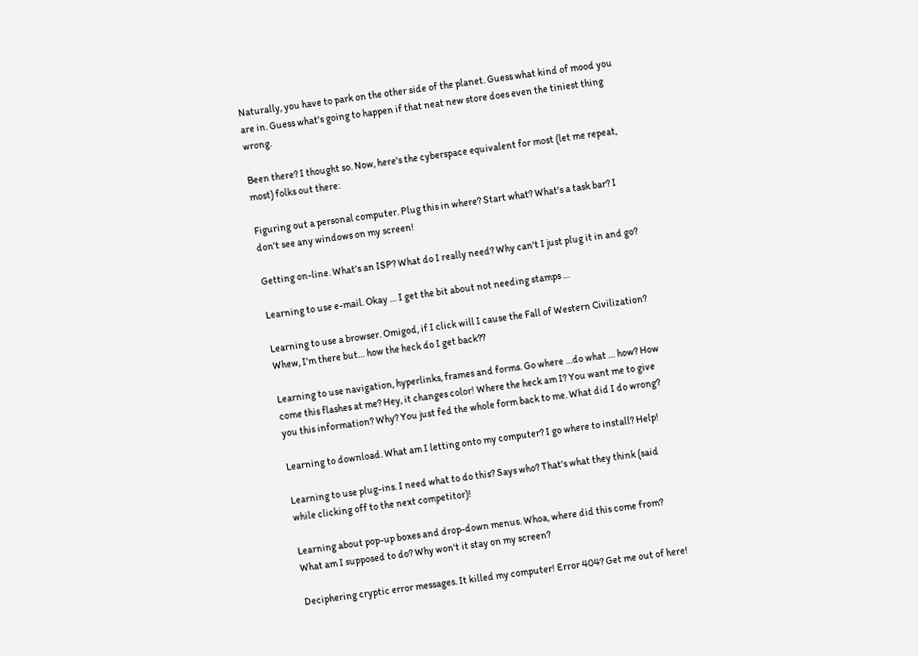Naturally, you have to park on the other side of the planet. Guess what kind of mood you are in. Guess what's going to happen if that neat new store does even the tiniest thing wrong.

Been there? I thought so. Now, here's the cyberspace equivalent for most (let me repeat, most) folks out there:

Figuring out a personal computer. Plug this in where? Start what? What's a task bar? I don't see any windows on my screen!

Getting on-line. What's an ISP? What do I really need? Why can't I just plug it in and go?

Learning to use e-mail. Okay … I get the bit about not needing stamps …

Learning to use a browser. Omigod, if I click will I cause the Fall of Western Civilization? Whew, I’m there but… how the heck do I get back??

Learning to use navigation, hyperlinks, frames and forms. Go where …do what … how? How come this flashes at me? Hey, it changes color! Where the heck am I? You want me to give you this information? Why? You just fed the whole form back to me. What did I do wrong?

Learning to download. What am I letting onto my computer? I go where to install? Help!

Learning to use plug-ins. I need what to do this? Says who? That's what they think (said while clicking off to the next competitor)!

Learning about pop-up boxes and drop-down menus. Whoa, where did this come from? What am I supposed to do? Why won't it stay on my screen?

Deciphering cryptic error messages. It killed my computer! Error 404? Get me out of here!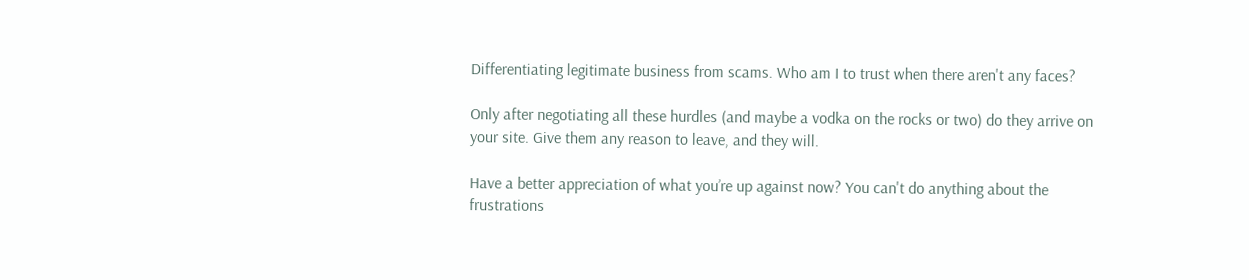Differentiating legitimate business from scams. Who am I to trust when there aren't any faces?

Only after negotiating all these hurdles (and maybe a vodka on the rocks or two) do they arrive on your site. Give them any reason to leave, and they will.

Have a better appreciation of what you’re up against now? You can't do anything about the frustrations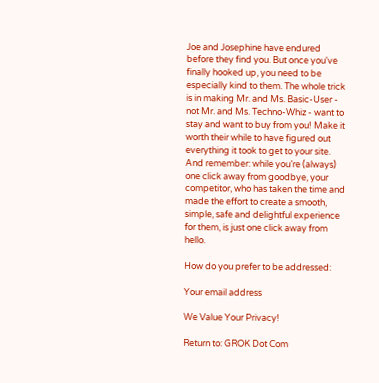Joe and Josephine have endured before they find you. But once you've finally hooked up, you need to be especially kind to them. The whole trick is in making Mr. and Ms. Basic-User - not Mr. and Ms. Techno-Whiz - want to stay and want to buy from you! Make it worth their while to have figured out everything it took to get to your site. And remember: while you’re (always) one click away from goodbye, your competitor, who has taken the time and made the effort to create a smooth, simple, safe and delightful experience for them, is just one click away from hello.

How do you prefer to be addressed:

Your email address

We Value Your Privacy!

Return to: GROK Dot Com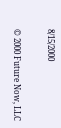8/15/2000

© 2000 Future Now, LLC